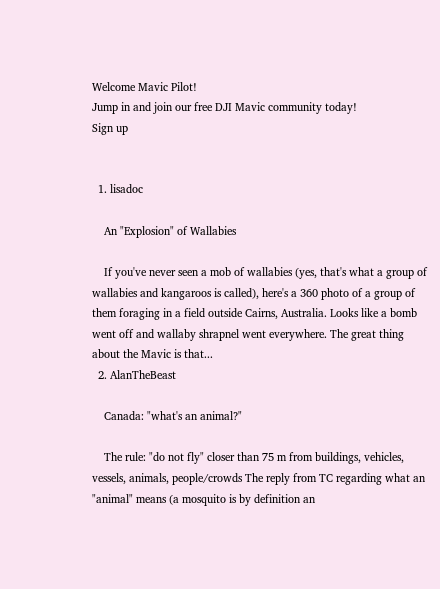Welcome Mavic Pilot!
Jump in and join our free DJI Mavic community today!
Sign up


  1. lisadoc

    An "Explosion" of Wallabies

    If you've never seen a mob of wallabies (yes, that's what a group of wallabies and kangaroos is called), here's a 360 photo of a group of them foraging in a field outside Cairns, Australia. Looks like a bomb went off and wallaby shrapnel went everywhere. The great thing about the Mavic is that...
  2. AlanTheBeast

    Canada: "what's an animal?"

    The rule: "do not fly" closer than 75 m from buildings, vehicles, vessels, animals, people/crowds The reply from TC regarding what an "animal" means (a mosquito is by definition an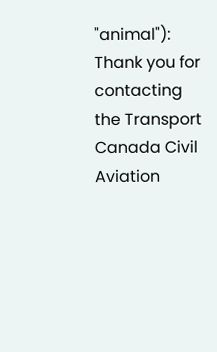"animal"): Thank you for contacting the Transport Canada Civil Aviation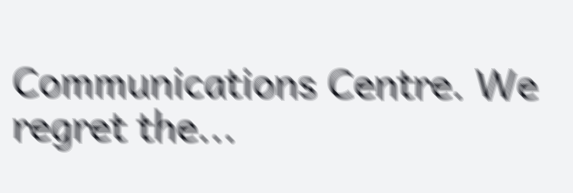Communications Centre. We regret the...